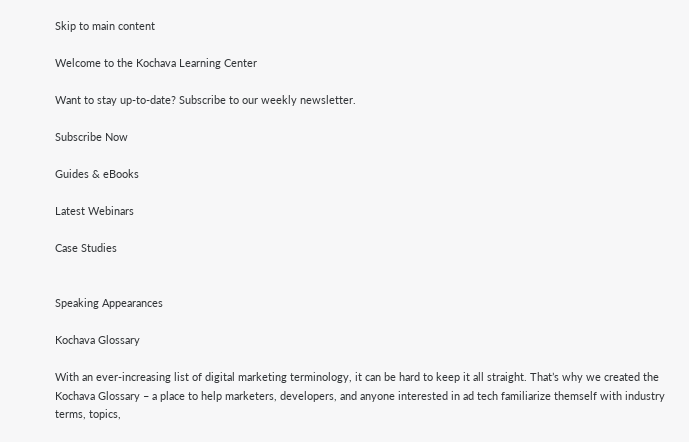Skip to main content

Welcome to the Kochava Learning Center

Want to stay up-to-date? Subscribe to our weekly newsletter.

Subscribe Now

Guides & eBooks

Latest Webinars

Case Studies


Speaking Appearances

Kochava Glossary

With an ever-increasing list of digital marketing terminology, it can be hard to keep it all straight. That’s why we created the Kochava Glossary – a place to help marketers, developers, and anyone interested in ad tech familiarize themself with industry terms, topics,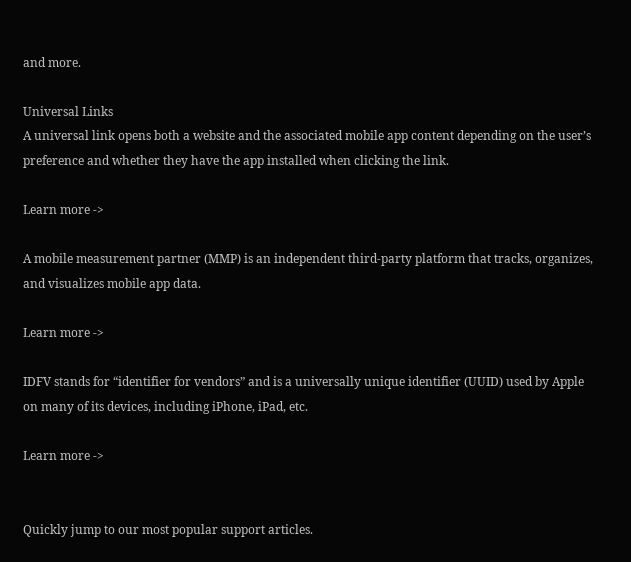and more.

Universal Links
A universal link opens both a website and the associated mobile app content depending on the user’s preference and whether they have the app installed when clicking the link.

Learn more ->

A mobile measurement partner (MMP) is an independent third-party platform that tracks, organizes, and visualizes mobile app data.

Learn more ->

IDFV stands for “identifier for vendors” and is a universally unique identifier (UUID) used by Apple on many of its devices, including iPhone, iPad, etc.

Learn more ->


Quickly jump to our most popular support articles.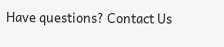Have questions? Contact Us